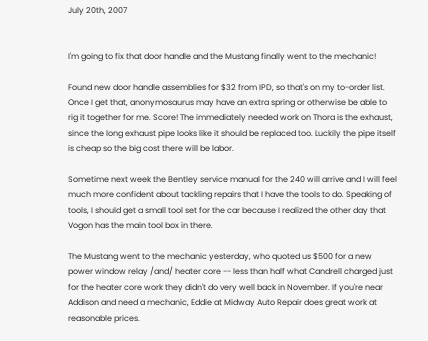July 20th, 2007


I'm going to fix that door handle and the Mustang finally went to the mechanic!

Found new door handle assemblies for $32 from IPD, so that's on my to-order list. Once I get that, anonymosaurus may have an extra spring or otherwise be able to rig it together for me. Score! The immediately needed work on Thora is the exhaust, since the long exhaust pipe looks like it should be replaced too. Luckily the pipe itself is cheap so the big cost there will be labor.

Sometime next week the Bentley service manual for the 240 will arrive and I will feel much more confident about tackling repairs that I have the tools to do. Speaking of tools, I should get a small tool set for the car because I realized the other day that Vogon has the main tool box in there.

The Mustang went to the mechanic yesterday, who quoted us $500 for a new power window relay /and/ heater core -- less than half what Candrell charged just for the heater core work they didn't do very well back in November. If you're near Addison and need a mechanic, Eddie at Midway Auto Repair does great work at reasonable prices.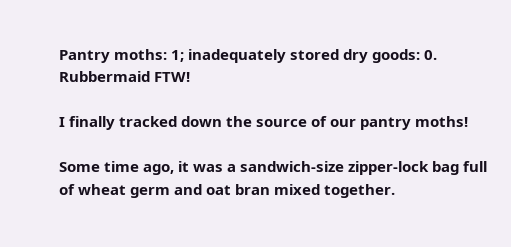Pantry moths: 1; inadequately stored dry goods: 0. Rubbermaid FTW!

I finally tracked down the source of our pantry moths!

Some time ago, it was a sandwich-size zipper-lock bag full of wheat germ and oat bran mixed together.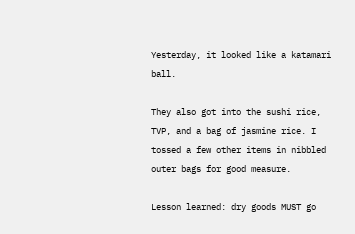Yesterday, it looked like a katamari ball.

They also got into the sushi rice, TVP, and a bag of jasmine rice. I tossed a few other items in nibbled outer bags for good measure.

Lesson learned: dry goods MUST go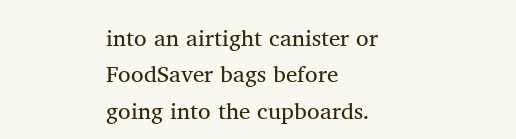into an airtight canister or FoodSaver bags before going into the cupboards.